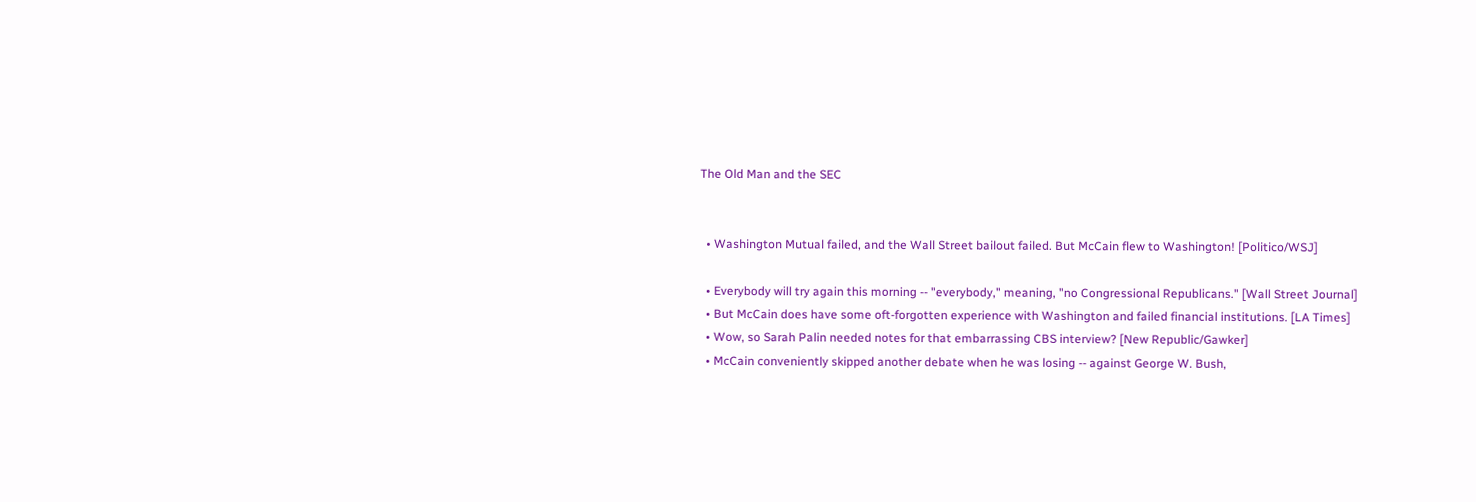The Old Man and the SEC


  • Washington Mutual failed, and the Wall Street bailout failed. But McCain flew to Washington! [Politico/WSJ]

  • Everybody will try again this morning -- "everybody," meaning, "no Congressional Republicans." [Wall Street Journal]
  • But McCain does have some oft-forgotten experience with Washington and failed financial institutions. [LA Times]
  • Wow, so Sarah Palin needed notes for that embarrassing CBS interview? [New Republic/Gawker]
  • McCain conveniently skipped another debate when he was losing -- against George W. Bush,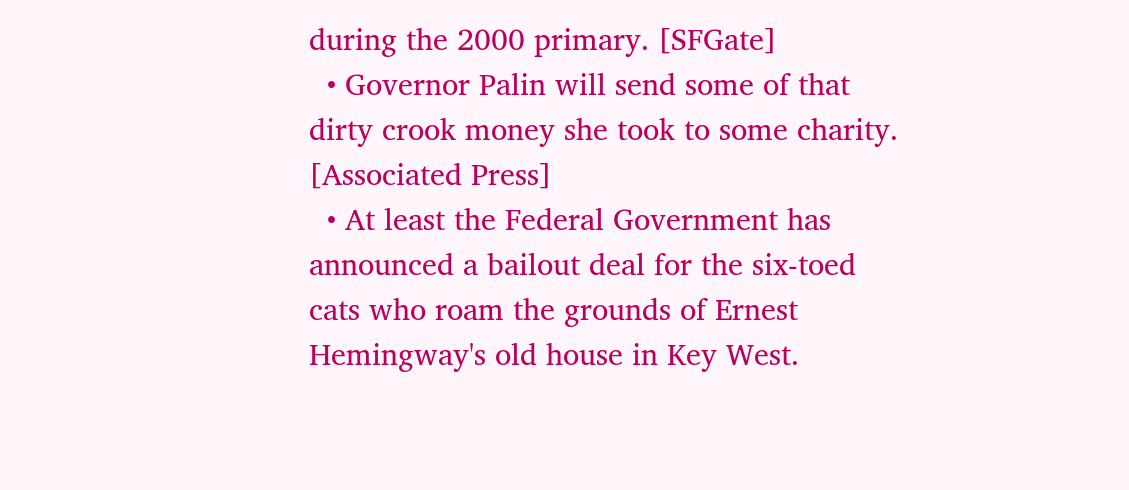during the 2000 primary. [SFGate]
  • Governor Palin will send some of that dirty crook money she took to some charity. [Associated Press]
  • At least the Federal Government has announced a bailout deal for the six-toed cats who roam the grounds of Ernest Hemingway's old house in Key West.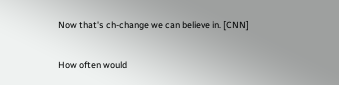Now that's ch-change we can believe in. [CNN]

How often would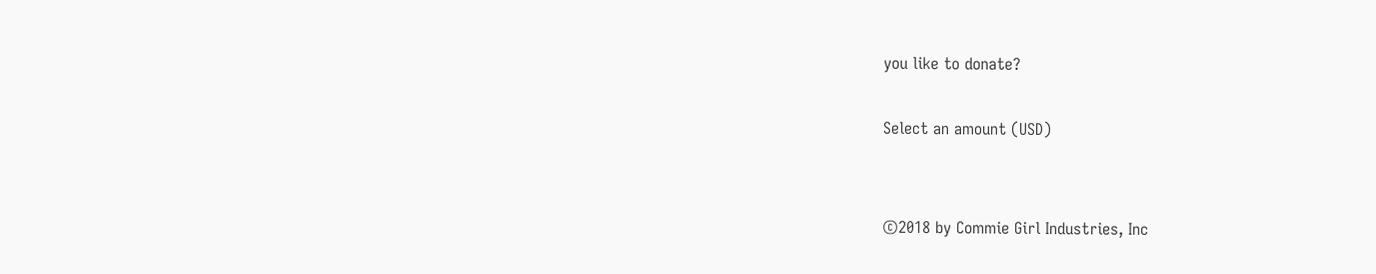you like to donate?

Select an amount (USD)


©2018 by Commie Girl Industries, Inc